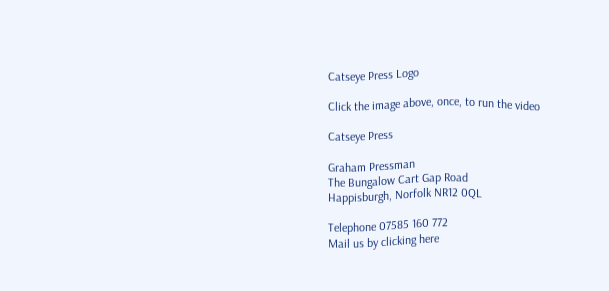Catseye Press Logo

Click the image above, once, to run the video

Catseye Press

Graham Pressman
The Bungalow Cart Gap Road
Happisburgh, Norfolk NR12 0QL

Telephone 07585 160 772
Mail us by clicking here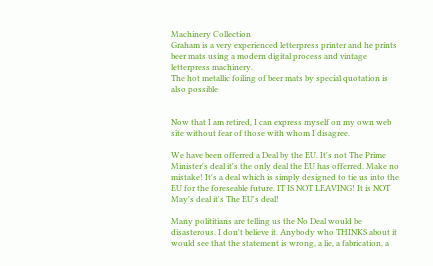Machinery Collection
Graham is a very experienced letterpress printer and he prints beer mats using a modern digital process and vintage letterpress machinery.
The hot metallic foiling of beer mats by special quotation is also possible


Now that I am retired, I can express myself on my own web site without fear of those with whom I disagree.

We have been offerred a Deal by the EU. It's not The Prime Minister's deal it's the only deal the EU has offerred. Make no mistake! It's a deal which is simply designed to tie us into the EU for the foreseable future. IT IS NOT LEAVING! It is NOT May's deal it's The EU's deal!

Many polititians are telling us the No Deal would be disasterous. I don't believe it. Anybody who THINKS about it would see that the statement is wrong, a lie, a fabrication, a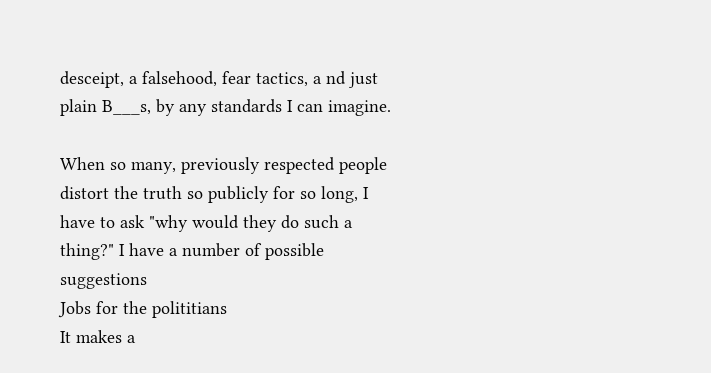desceipt, a falsehood, fear tactics, a nd just plain B___s, by any standards I can imagine.

When so many, previously respected people distort the truth so publicly for so long, I have to ask "why would they do such a thing?" I have a number of possible suggestions
Jobs for the polititians
It makes a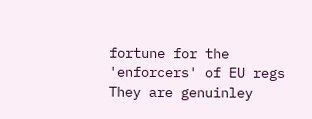fortune for the 'enforcers' of EU regs
They are genuinley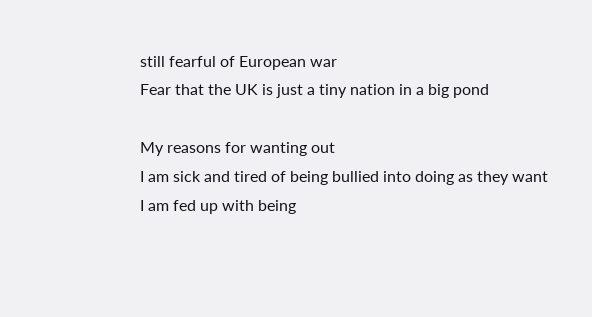still fearful of European war
Fear that the UK is just a tiny nation in a big pond

My reasons for wanting out
I am sick and tired of being bullied into doing as they want
I am fed up with being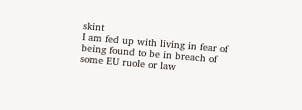skint
I am fed up with living in fear of being found to be in breach of some EU ruole or law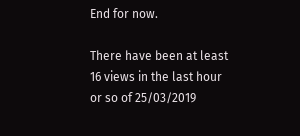End for now.

There have been at least 16 views in the last hour or so of 25/03/2019